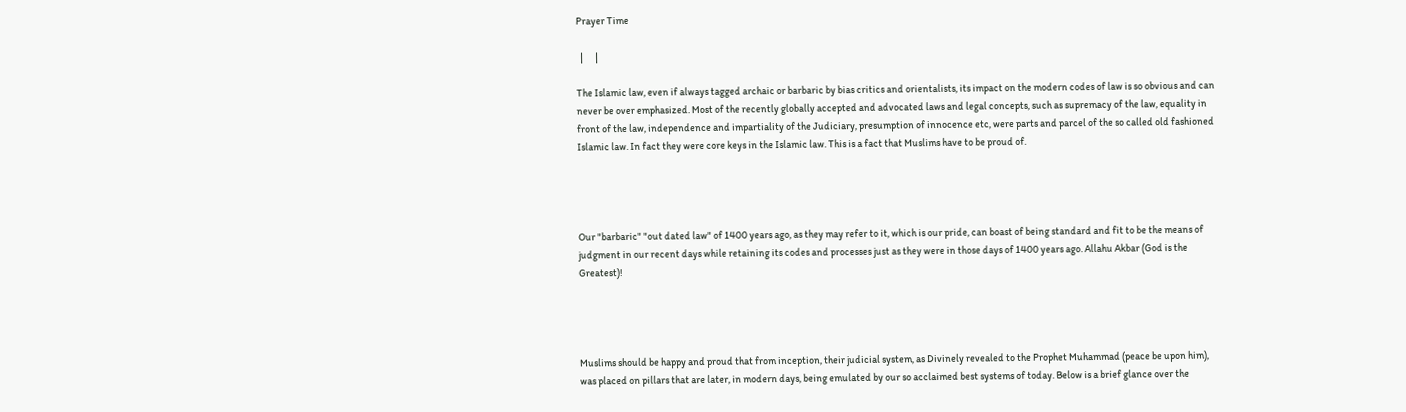Prayer Time

  |      |

The Islamic law, even if always tagged archaic or barbaric by bias critics and orientalists, its impact on the modern codes of law is so obvious and can never be over emphasized. Most of the recently globally accepted and advocated laws and legal concepts, such as supremacy of the law, equality in front of the law, independence and impartiality of the Judiciary, presumption of innocence etc, were parts and parcel of the so called old fashioned Islamic law. In fact they were core keys in the Islamic law. This is a fact that Muslims have to be proud of.




Our "barbaric" "out dated law" of 1400 years ago, as they may refer to it, which is our pride, can boast of being standard and fit to be the means of judgment in our recent days while retaining its codes and processes just as they were in those days of 1400 years ago. Allahu Akbar (God is the Greatest)!




Muslims should be happy and proud that from inception, their judicial system, as Divinely revealed to the Prophet Muhammad (peace be upon him), was placed on pillars that are later, in modern days, being emulated by our so acclaimed best systems of today. Below is a brief glance over the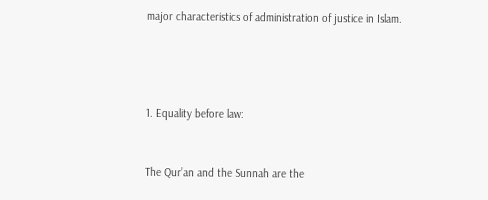major characteristics of administration of justice in Islam.




1. Equality before law:


The Qur’an and the Sunnah are the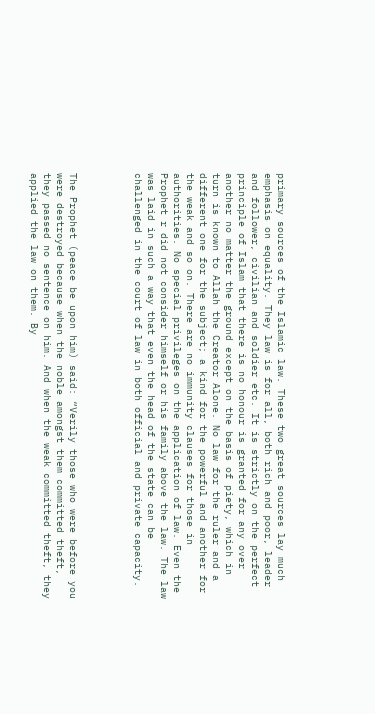primary sources of the Islamic law. These two great sources lay much emphasis on equality. They law is for all, both rich and poor, leader and follower, civilian and soldier etc. It is strictly on the perfect principle of Islam that there is no honour is granted for any over another no matter the ground except on the basis of piety, which in turn is known to Allah the Creator Alone. No law for the ruler and a different one for the subject; a kind for the powerful and another for the weak and so on. There are no immunity clauses for those in authorities. No special privileges on the application of law. Even the Prophet r did not consider himself or his family above the law. The law was laid in such a way that even the head of the state can be challenged in the court of law in both official and private capacity.




The Prophet (peace be upon him) said: “Verily those who were before you were destroyed because when the noble amongst them committed theft, they passed no sentence on him. And when the weak committed theft, they applied the law on them. By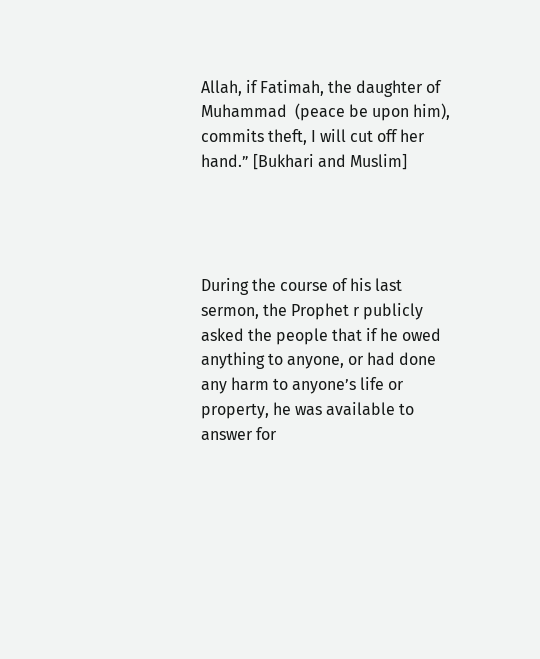Allah, if Fatimah, the daughter of Muhammad  (peace be upon him), commits theft, I will cut off her hand.” [Bukhari and Muslim]




During the course of his last sermon, the Prophet r publicly asked the people that if he owed anything to anyone, or had done any harm to anyone’s life or property, he was available to answer for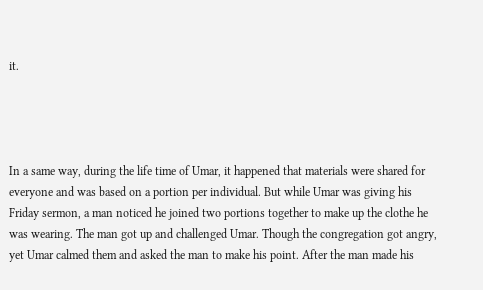it.




In a same way, during the life time of Umar, it happened that materials were shared for everyone and was based on a portion per individual. But while Umar was giving his Friday sermon, a man noticed he joined two portions together to make up the clothe he was wearing. The man got up and challenged Umar. Though the congregation got angry, yet Umar calmed them and asked the man to make his point. After the man made his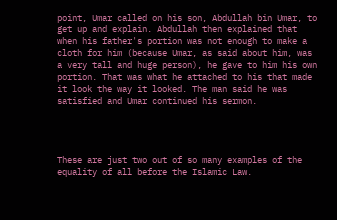point, Umar called on his son, Abdullah bin Umar, to get up and explain. Abdullah then explained that when his father's portion was not enough to make a cloth for him (because Umar, as said about him, was a very tall and huge person), he gave to him his own portion. That was what he attached to his that made it look the way it looked. The man said he was satisfied and Umar continued his sermon.




These are just two out of so many examples of the equality of all before the Islamic Law.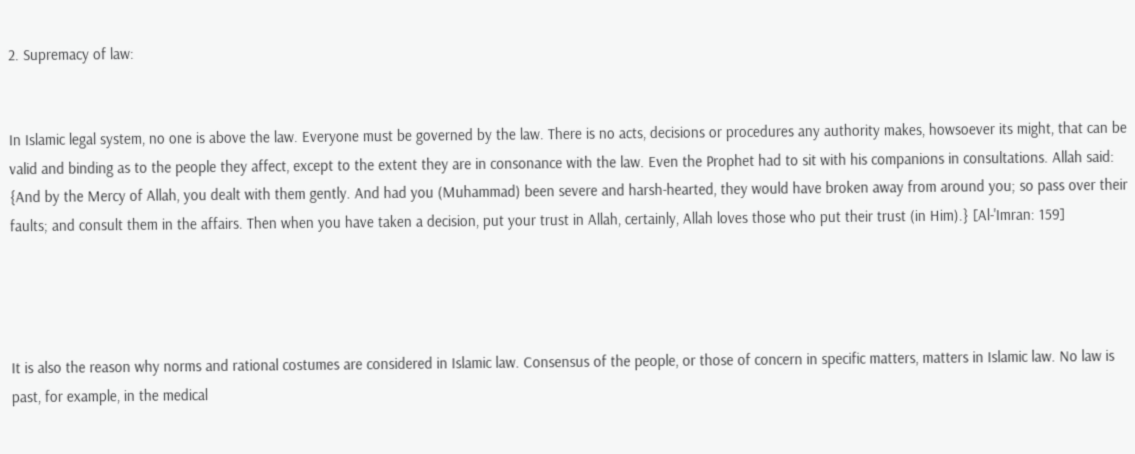2. Supremacy of law:


In Islamic legal system, no one is above the law. Everyone must be governed by the law. There is no acts, decisions or procedures any authority makes, howsoever its might, that can be valid and binding as to the people they affect, except to the extent they are in consonance with the law. Even the Prophet had to sit with his companions in consultations. Allah said: {And by the Mercy of Allah, you dealt with them gently. And had you (Muhammad) been severe and harsh-hearted, they would have broken away from around you; so pass over their faults; and consult them in the affairs. Then when you have taken a decision, put your trust in Allah, certainly, Allah loves those who put their trust (in Him).} [Al-'Imran: 159]




It is also the reason why norms and rational costumes are considered in Islamic law. Consensus of the people, or those of concern in specific matters, matters in Islamic law. No law is past, for example, in the medical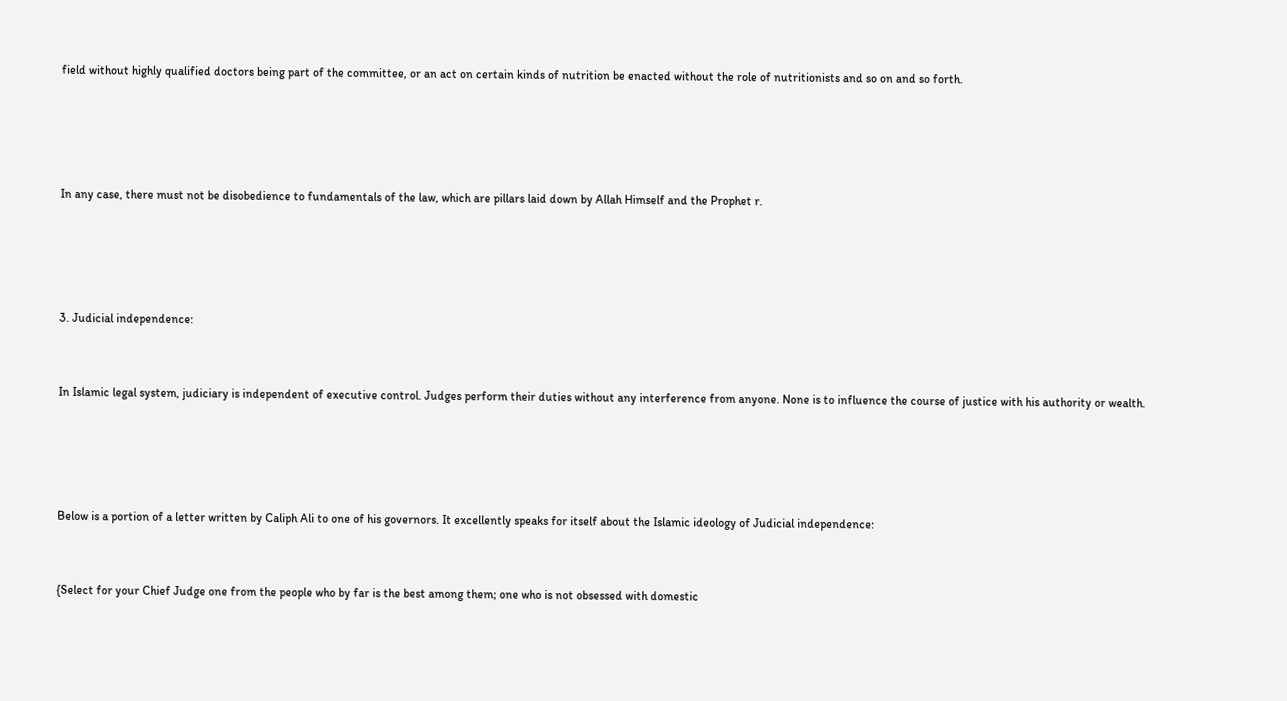field without highly qualified doctors being part of the committee, or an act on certain kinds of nutrition be enacted without the role of nutritionists and so on and so forth.




In any case, there must not be disobedience to fundamentals of the law, which are pillars laid down by Allah Himself and the Prophet r.




3. Judicial independence:


In Islamic legal system, judiciary is independent of executive control. Judges perform their duties without any interference from anyone. None is to influence the course of justice with his authority or wealth.




Below is a portion of a letter written by Caliph Ali to one of his governors. It excellently speaks for itself about the Islamic ideology of Judicial independence:


{Select for your Chief Judge one from the people who by far is the best among them; one who is not obsessed with domestic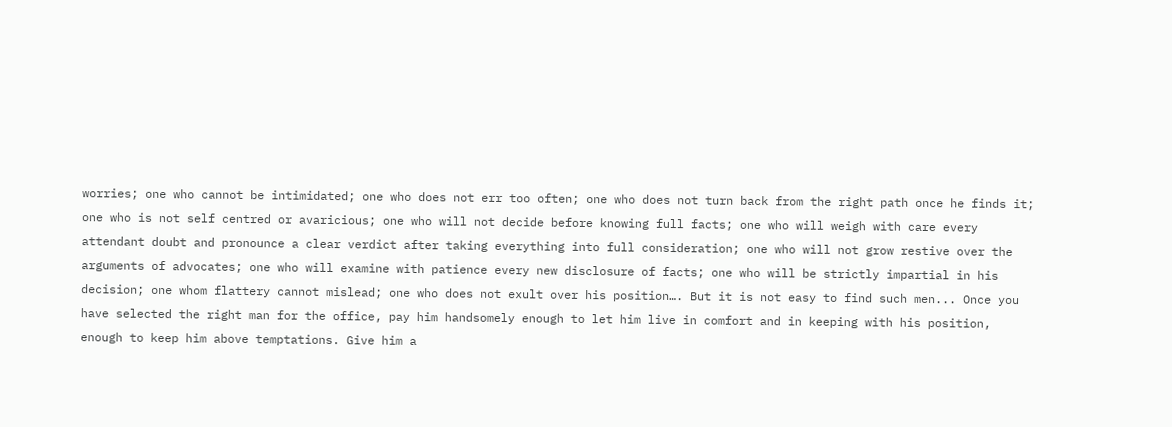worries; one who cannot be intimidated; one who does not err too often; one who does not turn back from the right path once he finds it; one who is not self centred or avaricious; one who will not decide before knowing full facts; one who will weigh with care every attendant doubt and pronounce a clear verdict after taking everything into full consideration; one who will not grow restive over the arguments of advocates; one who will examine with patience every new disclosure of facts; one who will be strictly impartial in his decision; one whom flattery cannot mislead; one who does not exult over his position…. But it is not easy to find such men... Once you have selected the right man for the office, pay him handsomely enough to let him live in comfort and in keeping with his position, enough to keep him above temptations. Give him a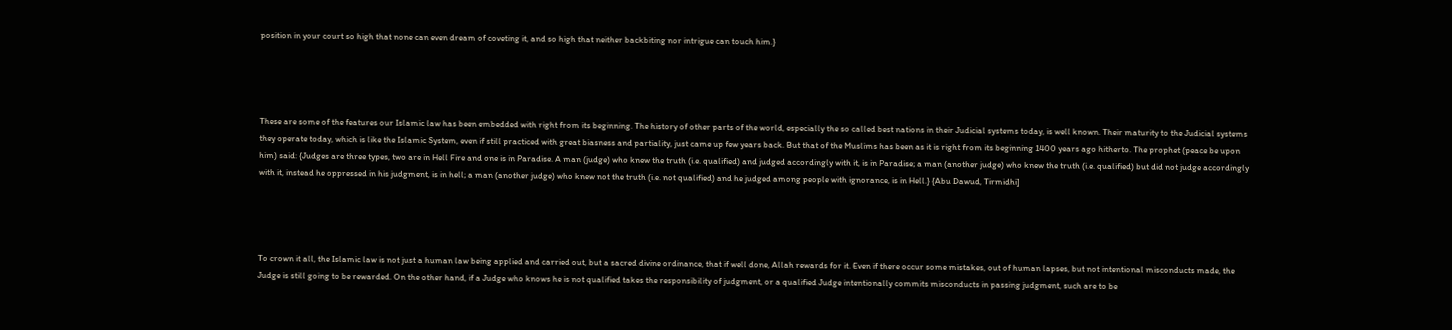position in your court so high that none can even dream of coveting it, and so high that neither backbiting nor intrigue can touch him.}




These are some of the features our Islamic law has been embedded with right from its beginning. The history of other parts of the world, especially the so called best nations in their Judicial systems today, is well known. Their maturity to the Judicial systems they operate today, which is like the Islamic System, even if still practiced with great biasness and partiality, just came up few years back. But that of the Muslims has been as it is right from its beginning 1400 years ago hitherto. The prophet (peace be upon him) said: {Judges are three types, two are in Hell Fire and one is in Paradise. A man (judge) who knew the truth (i.e. qualified) and judged accordingly with it, is in Paradise; a man (another judge) who knew the truth (i.e. qualified) but did not judge accordingly with it, instead he oppressed in his judgment, is in hell; a man (another judge) who knew not the truth (i.e. not qualified) and he judged among people with ignorance, is in Hell.} {Abu Dawud, Tirmidhi]




To crown it all, the Islamic law is not just a human law being applied and carried out, but a sacred divine ordinance, that if well done, Allah rewards for it. Even if there occur some mistakes, out of human lapses, but not intentional misconducts made, the Judge is still going to be rewarded. On the other hand, if a Judge who knows he is not qualified takes the responsibility of judgment, or a qualified Judge intentionally commits misconducts in passing judgment, such are to be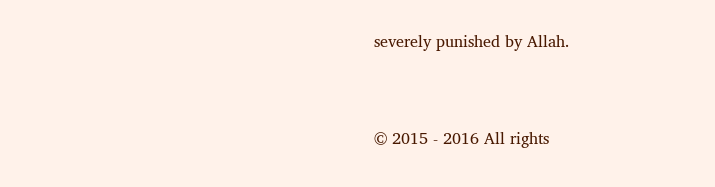severely punished by Allah.


© 2015 - 2016 All rights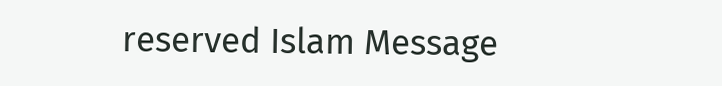reserved Islam Message